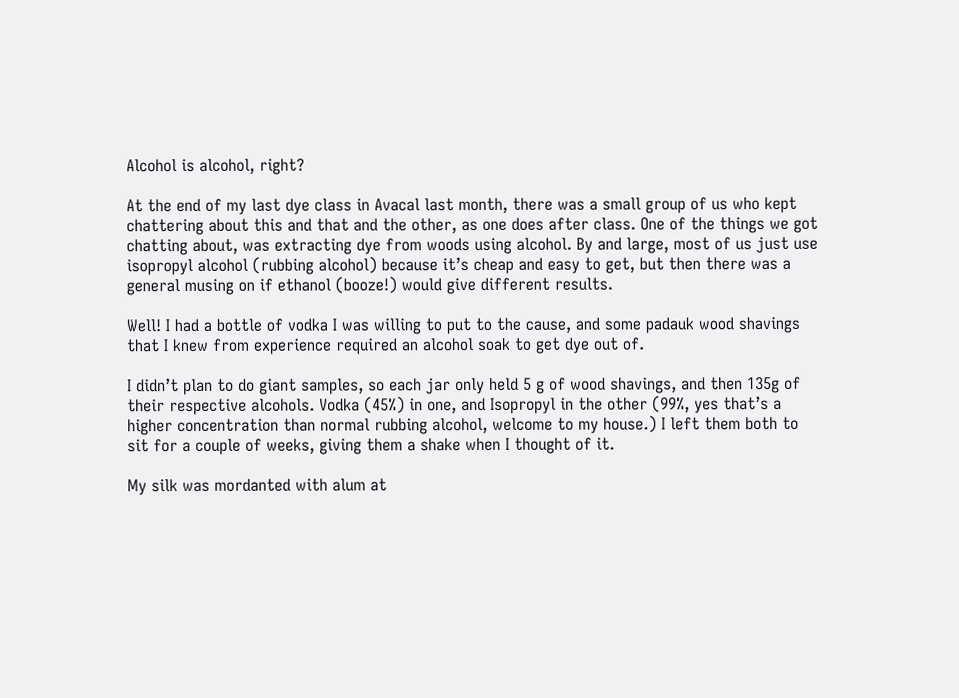Alcohol is alcohol, right?

At the end of my last dye class in Avacal last month, there was a small group of us who kept chattering about this and that and the other, as one does after class. One of the things we got chatting about, was extracting dye from woods using alcohol. By and large, most of us just use isopropyl alcohol (rubbing alcohol) because it’s cheap and easy to get, but then there was a general musing on if ethanol (booze!) would give different results.

Well! I had a bottle of vodka I was willing to put to the cause, and some padauk wood shavings that I knew from experience required an alcohol soak to get dye out of.

I didn’t plan to do giant samples, so each jar only held 5 g of wood shavings, and then 135g of their respective alcohols. Vodka (45%) in one, and Isopropyl in the other (99%, yes that’s a higher concentration than normal rubbing alcohol, welcome to my house.) I left them both to sit for a couple of weeks, giving them a shake when I thought of it.

My silk was mordanted with alum at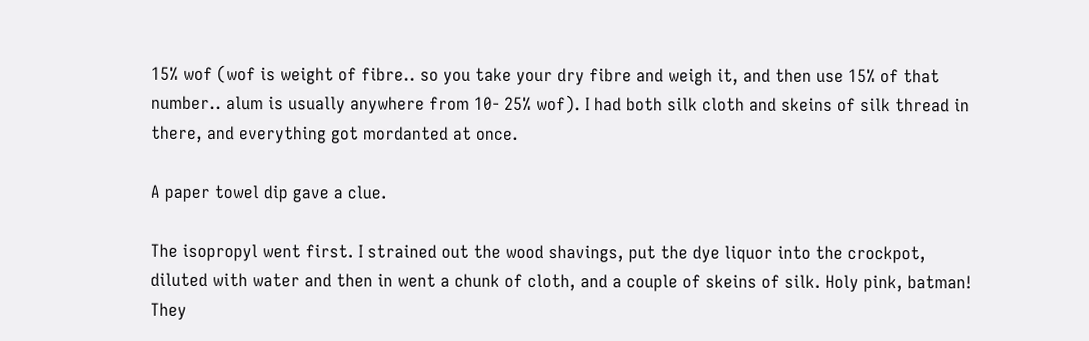15% wof (wof is weight of fibre.. so you take your dry fibre and weigh it, and then use 15% of that number.. alum is usually anywhere from 10- 25% wof). I had both silk cloth and skeins of silk thread in there, and everything got mordanted at once.

A paper towel dip gave a clue.

The isopropyl went first. I strained out the wood shavings, put the dye liquor into the crockpot, diluted with water and then in went a chunk of cloth, and a couple of skeins of silk. Holy pink, batman! They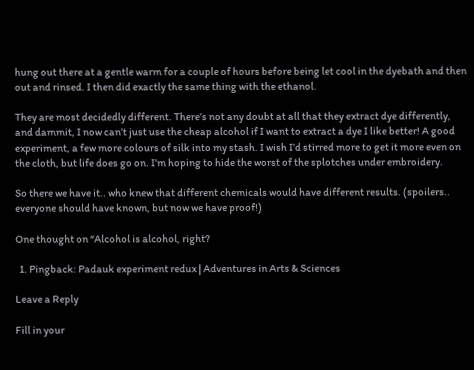hung out there at a gentle warm for a couple of hours before being let cool in the dyebath and then out and rinsed. I then did exactly the same thing with the ethanol.

They are most decidedly different. There’s not any doubt at all that they extract dye differently, and dammit, I now can’t just use the cheap alcohol if I want to extract a dye I like better! A good experiment, a few more colours of silk into my stash. I wish I’d stirred more to get it more even on the cloth, but life does go on. I’m hoping to hide the worst of the splotches under embroidery.

So there we have it.. who knew that different chemicals would have different results. (spoilers.. everyone should have known, but now we have proof!)

One thought on “Alcohol is alcohol, right?

  1. Pingback: Padauk experiment redux | Adventures in Arts & Sciences

Leave a Reply

Fill in your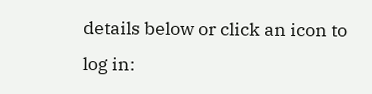details below or click an icon to log in: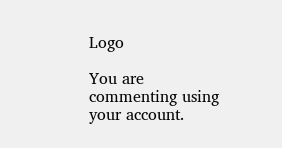Logo

You are commenting using your account.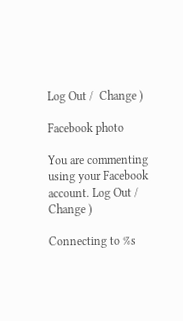Log Out /  Change )

Facebook photo

You are commenting using your Facebook account. Log Out /  Change )

Connecting to %s